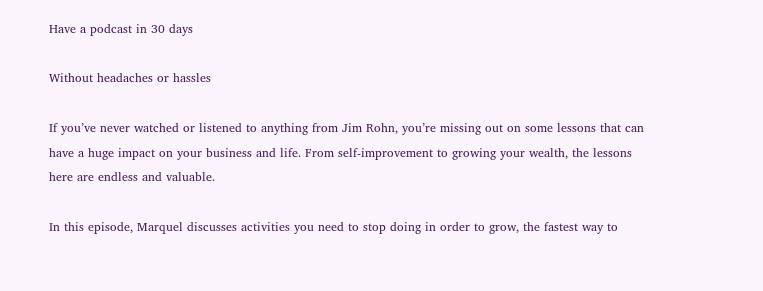Have a podcast in 30 days

Without headaches or hassles

If you’ve never watched or listened to anything from Jim Rohn, you’re missing out on some lessons that can have a huge impact on your business and life. From self-improvement to growing your wealth, the lessons here are endless and valuable.

In this episode, Marquel discusses activities you need to stop doing in order to grow, the fastest way to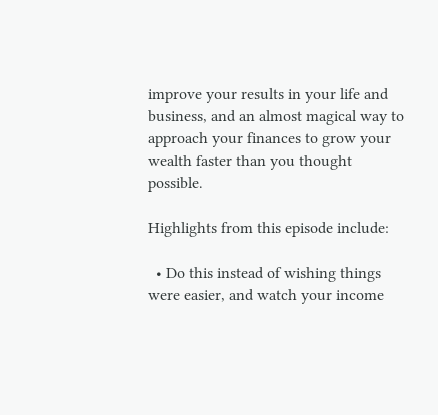improve your results in your life and business, and an almost magical way to approach your finances to grow your wealth faster than you thought possible.

Highlights from this episode include:

  • Do this instead of wishing things were easier, and watch your income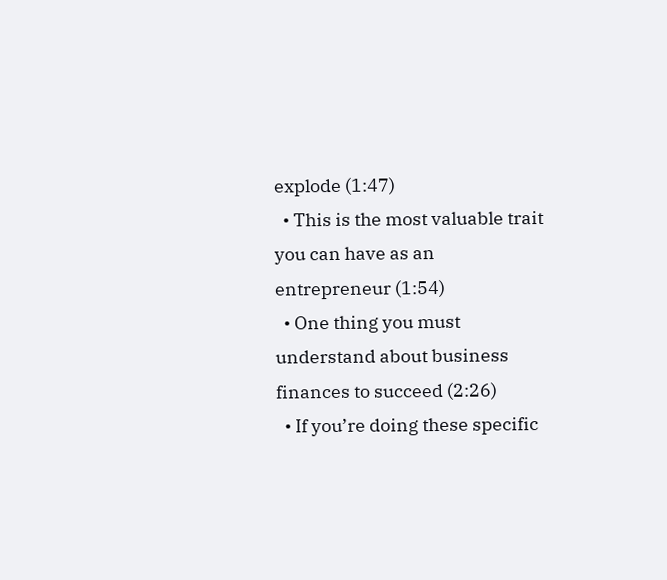explode (1:47)
  • This is the most valuable trait you can have as an entrepreneur (1:54)
  • One thing you must understand about business finances to succeed (2:26)
  • If you’re doing these specific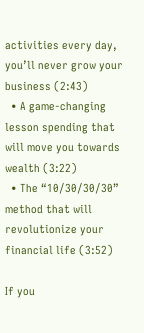activities every day, you’ll never grow your business (2:43)
  • A game-changing lesson spending that will move you towards wealth (3:22)
  • The “10/30/30/30” method that will revolutionize your financial life (3:52)

If you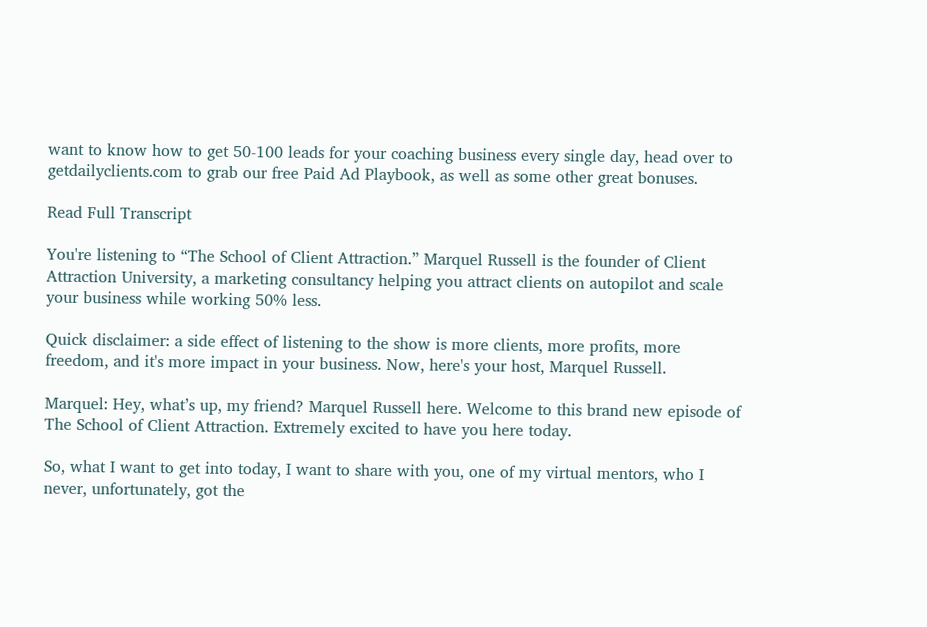want to know how to get 50-100 leads for your coaching business every single day, head over to getdailyclients.com to grab our free Paid Ad Playbook, as well as some other great bonuses.

Read Full Transcript

You're listening to “The School of Client Attraction.” Marquel Russell is the founder of Client Attraction University, a marketing consultancy helping you attract clients on autopilot and scale your business while working 50% less.

Quick disclaimer: a side effect of listening to the show is more clients, more profits, more freedom, and it's more impact in your business. Now, here's your host, Marquel Russell.

Marquel: Hey, what’s up, my friend? Marquel Russell here. Welcome to this brand new episode of The School of Client Attraction. Extremely excited to have you here today.

So, what I want to get into today, I want to share with you, one of my virtual mentors, who I never, unfortunately, got the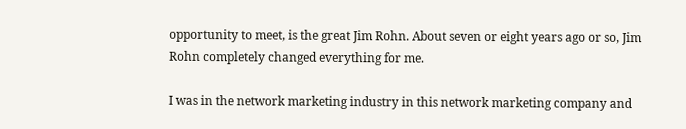opportunity to meet, is the great Jim Rohn. About seven or eight years ago or so, Jim Rohn completely changed everything for me.

I was in the network marketing industry in this network marketing company and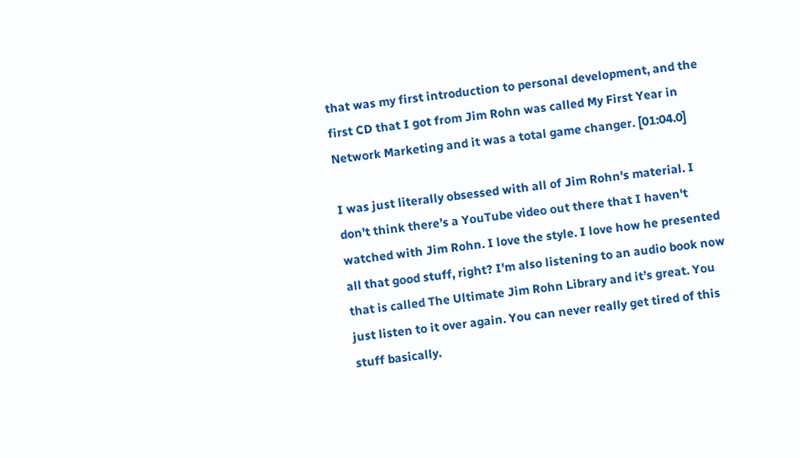that was my first introduction to personal development, and the first CD that I got from Jim Rohn was called My First Year in Network Marketing and it was a total game changer. [01:04.0]

I was just literally obsessed with all of Jim Rohn's material. I don't think there’s a YouTube video out there that I haven't watched with Jim Rohn. I love the style. I love how he presented all that good stuff, right? I'm also listening to an audio book now that is called The Ultimate Jim Rohn Library and it’s great. You just listen to it over again. You can never really get tired of this stuff basically.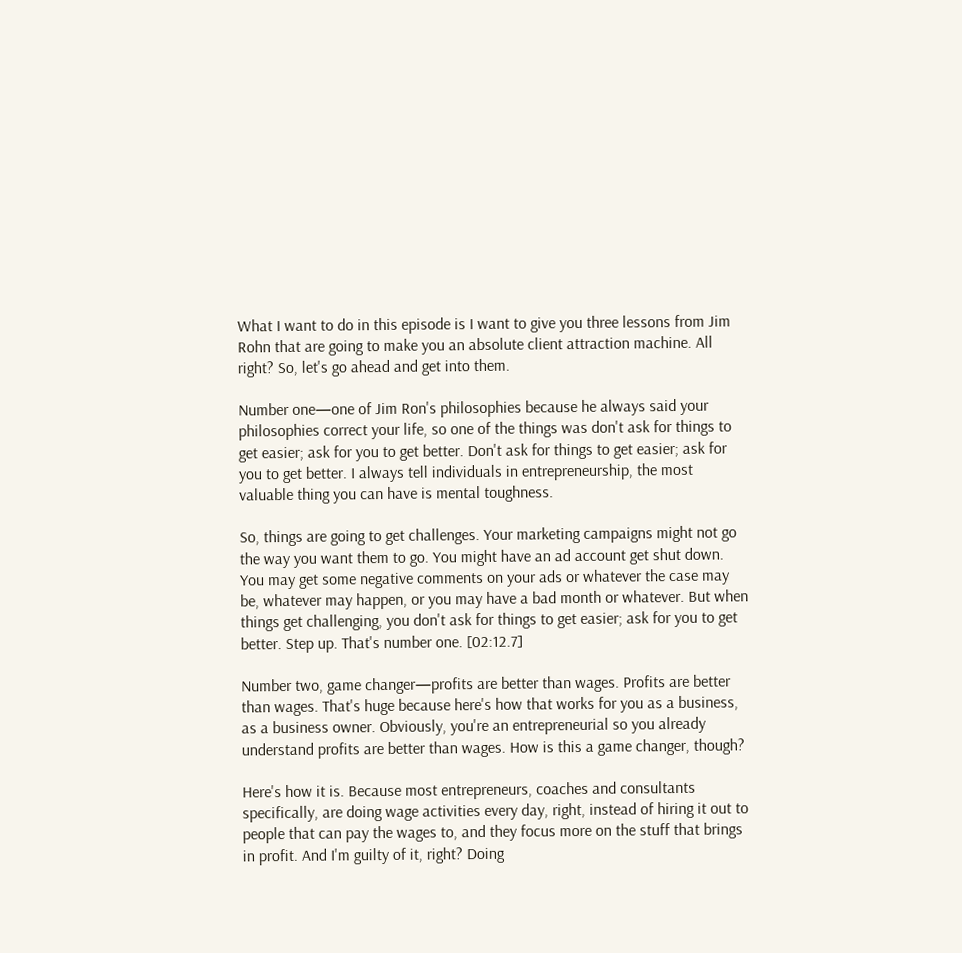What I want to do in this episode is I want to give you three lessons from Jim Rohn that are going to make you an absolute client attraction machine. All right? So, let's go ahead and get into them.

Number one—one of Jim Ron's philosophies because he always said your philosophies correct your life, so one of the things was don't ask for things to get easier; ask for you to get better. Don't ask for things to get easier; ask for you to get better. I always tell individuals in entrepreneurship, the most valuable thing you can have is mental toughness.

So, things are going to get challenges. Your marketing campaigns might not go the way you want them to go. You might have an ad account get shut down. You may get some negative comments on your ads or whatever the case may be, whatever may happen, or you may have a bad month or whatever. But when things get challenging, you don't ask for things to get easier; ask for you to get better. Step up. That's number one. [02:12.7]

Number two, game changer—profits are better than wages. Profits are better than wages. That's huge because here's how that works for you as a business, as a business owner. Obviously, you're an entrepreneurial so you already understand profits are better than wages. How is this a game changer, though?

Here's how it is. Because most entrepreneurs, coaches and consultants specifically, are doing wage activities every day, right, instead of hiring it out to people that can pay the wages to, and they focus more on the stuff that brings in profit. And I'm guilty of it, right? Doing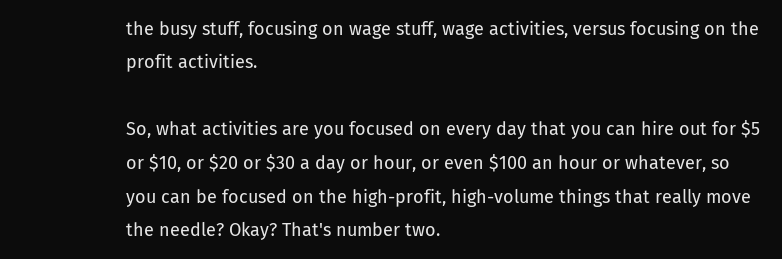the busy stuff, focusing on wage stuff, wage activities, versus focusing on the profit activities.

So, what activities are you focused on every day that you can hire out for $5 or $10, or $20 or $30 a day or hour, or even $100 an hour or whatever, so you can be focused on the high-profit, high-volume things that really move the needle? Okay? That's number two.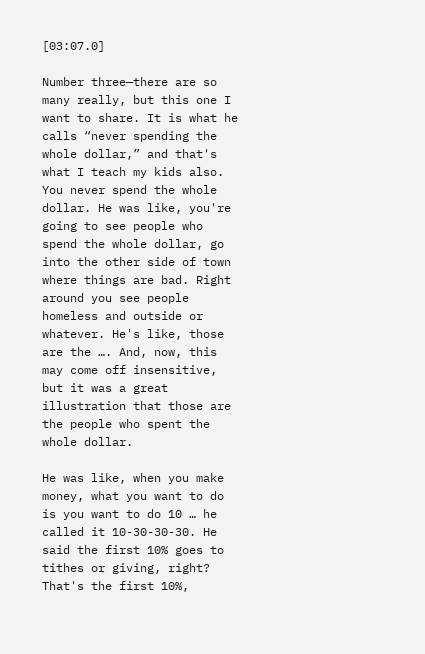[03:07.0]

Number three—there are so many really, but this one I want to share. It is what he calls “never spending the whole dollar,” and that's what I teach my kids also. You never spend the whole dollar. He was like, you're going to see people who spend the whole dollar, go into the other side of town where things are bad. Right around you see people homeless and outside or whatever. He's like, those are the …. And, now, this may come off insensitive, but it was a great illustration that those are the people who spent the whole dollar.

He was like, when you make money, what you want to do is you want to do 10 … he called it 10-30-30-30. He said the first 10% goes to tithes or giving, right? That's the first 10%,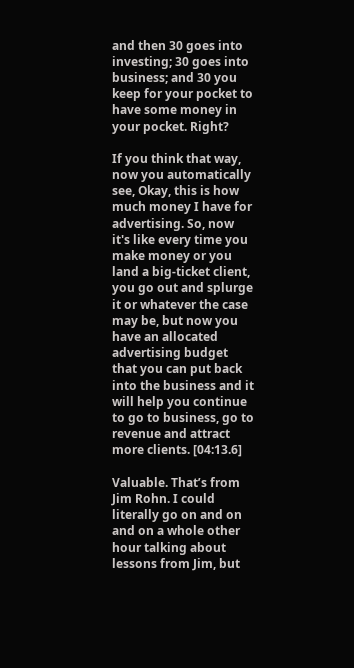and then 30 goes into investing; 30 goes into business; and 30 you keep for your pocket to have some money in your pocket. Right?

If you think that way, now you automatically see, Okay, this is how much money I have for advertising. So, now it's like every time you make money or you land a big-ticket client, you go out and splurge it or whatever the case may be, but now you have an allocated advertising budget that you can put back into the business and it will help you continue to go to business, go to revenue and attract more clients. [04:13.6]

Valuable. That’s from Jim Rohn. I could literally go on and on and on a whole other hour talking about lessons from Jim, but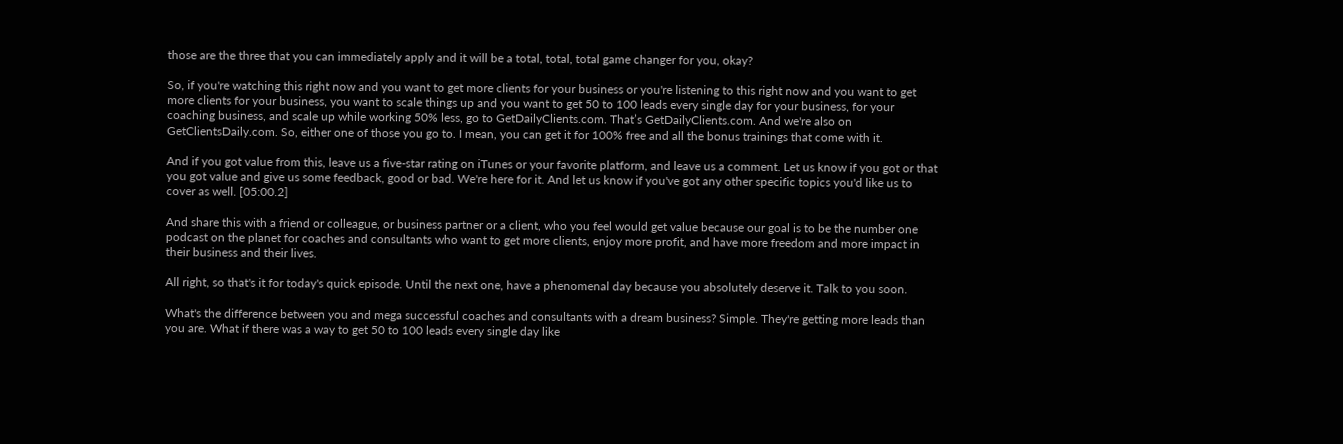those are the three that you can immediately apply and it will be a total, total, total game changer for you, okay?

So, if you're watching this right now and you want to get more clients for your business or you're listening to this right now and you want to get more clients for your business, you want to scale things up and you want to get 50 to 100 leads every single day for your business, for your coaching business, and scale up while working 50% less, go to GetDailyClients.com. That’s GetDailyClients.com. And we're also on GetClientsDaily.com. So, either one of those you go to. I mean, you can get it for 100% free and all the bonus trainings that come with it.

And if you got value from this, leave us a five-star rating on iTunes or your favorite platform, and leave us a comment. Let us know if you got or that you got value and give us some feedback, good or bad. We're here for it. And let us know if you've got any other specific topics you'd like us to cover as well. [05:00.2]

And share this with a friend or colleague, or business partner or a client, who you feel would get value because our goal is to be the number one podcast on the planet for coaches and consultants who want to get more clients, enjoy more profit, and have more freedom and more impact in their business and their lives.

All right, so that's it for today's quick episode. Until the next one, have a phenomenal day because you absolutely deserve it. Talk to you soon.

What's the difference between you and mega successful coaches and consultants with a dream business? Simple. They're getting more leads than you are. What if there was a way to get 50 to 100 leads every single day like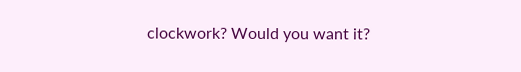clockwork? Would you want it?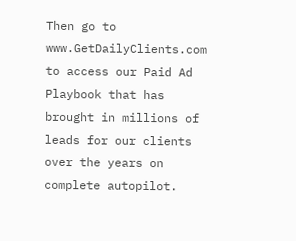Then go to www.GetDailyClients.com to access our Paid Ad Playbook that has brought in millions of leads for our clients over the years on complete autopilot.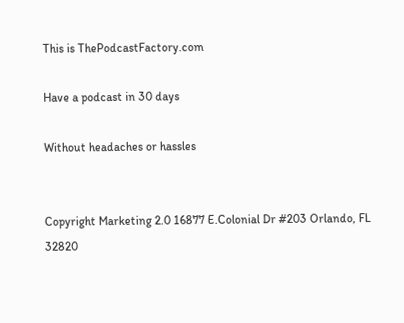This is ThePodcastFactory.com

Have a podcast in 30 days

Without headaches or hassles


Copyright Marketing 2.0 16877 E.Colonial Dr #203 Orlando, FL 32820